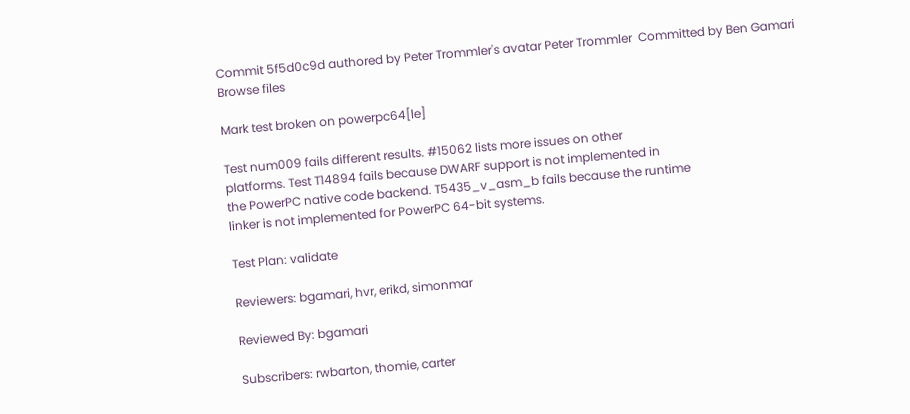Commit 5f5d0c9d authored by Peter Trommler's avatar Peter Trommler  Committed by Ben Gamari
Browse files

Mark test broken on powerpc64[le]

Test num009 fails different results. #15062 lists more issues on other
platforms. Test T14894 fails because DWARF support is not implemented in
the PowerPC native code backend. T5435_v_asm_b fails because the runtime
linker is not implemented for PowerPC 64-bit systems.

Test Plan: validate

Reviewers: bgamari, hvr, erikd, simonmar

Reviewed By: bgamari

Subscribers: rwbarton, thomie, carter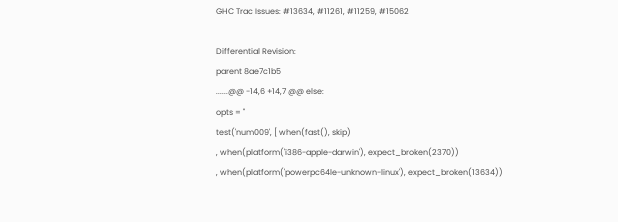GHC Trac Issues: #13634, #11261, #11259, #15062

Differential Revision:
parent 8ae7c1b5
......@@ -14,6 +14,7 @@ else:
opts = ''
test('num009', [ when(fast(), skip)
, when(platform('i386-apple-darwin'), expect_broken(2370))
, when(platform('powerpc64le-unknown-linux'), expect_broken(13634))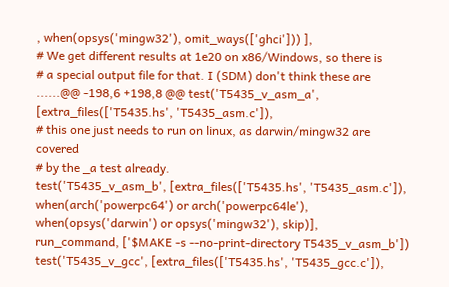, when(opsys('mingw32'), omit_ways(['ghci'])) ],
# We get different results at 1e20 on x86/Windows, so there is
# a special output file for that. I (SDM) don't think these are
......@@ -198,6 +198,8 @@ test('T5435_v_asm_a', [extra_files(['T5435.hs', 'T5435_asm.c']),
# this one just needs to run on linux, as darwin/mingw32 are covered
# by the _a test already.
test('T5435_v_asm_b', [extra_files(['T5435.hs', 'T5435_asm.c']),
when(arch('powerpc64') or arch('powerpc64le'),
when(opsys('darwin') or opsys('mingw32'), skip)],
run_command, ['$MAKE -s --no-print-directory T5435_v_asm_b'])
test('T5435_v_gcc', [extra_files(['T5435.hs', 'T5435_gcc.c']),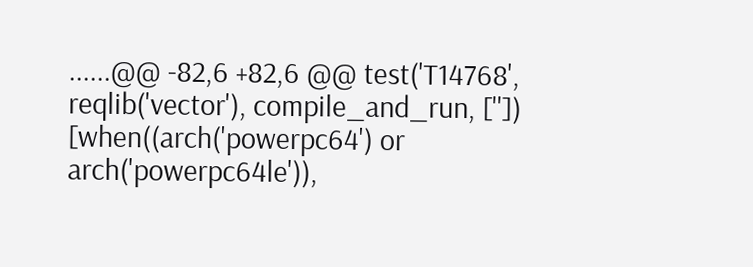......@@ -82,6 +82,6 @@ test('T14768', reqlib('vector'), compile_and_run, [''])
[when((arch('powerpc64') or arch('powerpc64le')),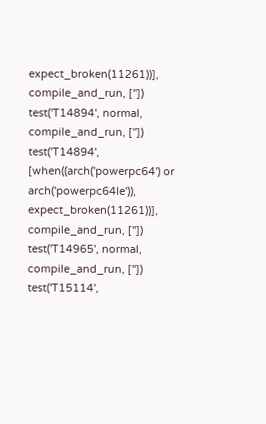expect_broken(11261))],
compile_and_run, [''])
test('T14894', normal, compile_and_run, [''])
test('T14894', [when((arch('powerpc64') or arch('powerpc64le')), expect_broken(11261))], compile_and_run, [''])
test('T14965', normal, compile_and_run, [''])
test('T15114',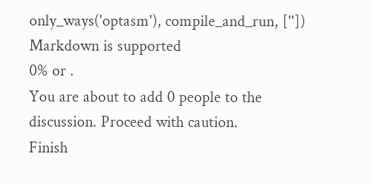only_ways('optasm'), compile_and_run, [''])
Markdown is supported
0% or .
You are about to add 0 people to the discussion. Proceed with caution.
Finish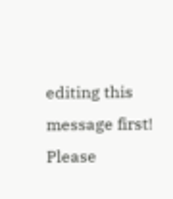editing this message first!
Please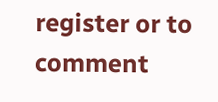register or to comment